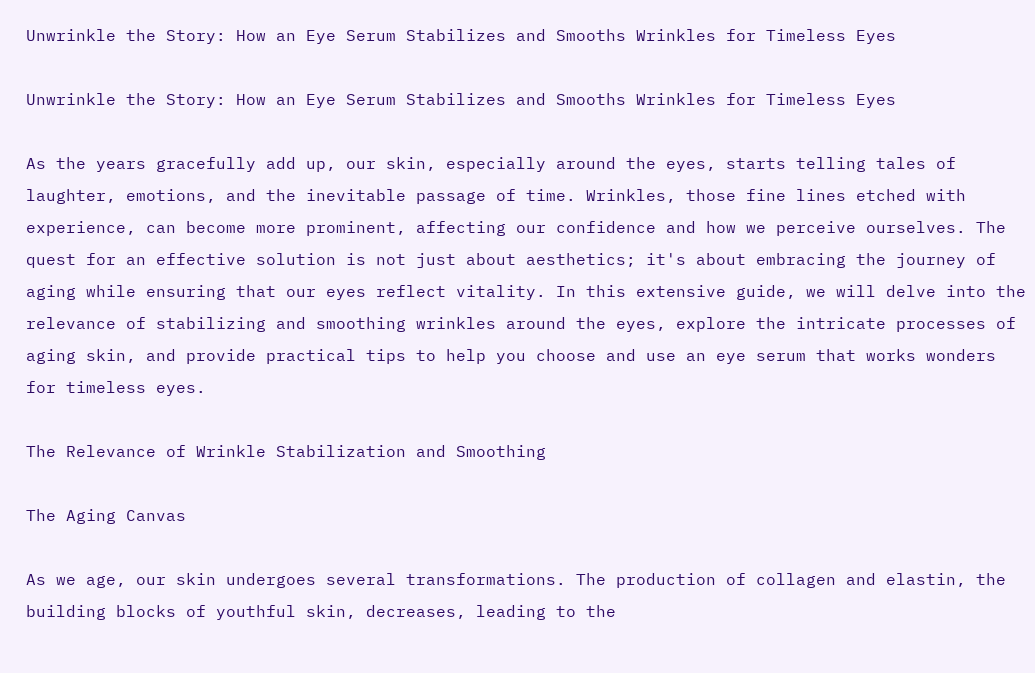Unwrinkle the Story: How an Eye Serum Stabilizes and Smooths Wrinkles for Timeless Eyes

Unwrinkle the Story: How an Eye Serum Stabilizes and Smooths Wrinkles for Timeless Eyes

As the years gracefully add up, our skin, especially around the eyes, starts telling tales of laughter, emotions, and the inevitable passage of time. Wrinkles, those fine lines etched with experience, can become more prominent, affecting our confidence and how we perceive ourselves. The quest for an effective solution is not just about aesthetics; it's about embracing the journey of aging while ensuring that our eyes reflect vitality. In this extensive guide, we will delve into the relevance of stabilizing and smoothing wrinkles around the eyes, explore the intricate processes of aging skin, and provide practical tips to help you choose and use an eye serum that works wonders for timeless eyes.

The Relevance of Wrinkle Stabilization and Smoothing

The Aging Canvas

As we age, our skin undergoes several transformations. The production of collagen and elastin, the building blocks of youthful skin, decreases, leading to the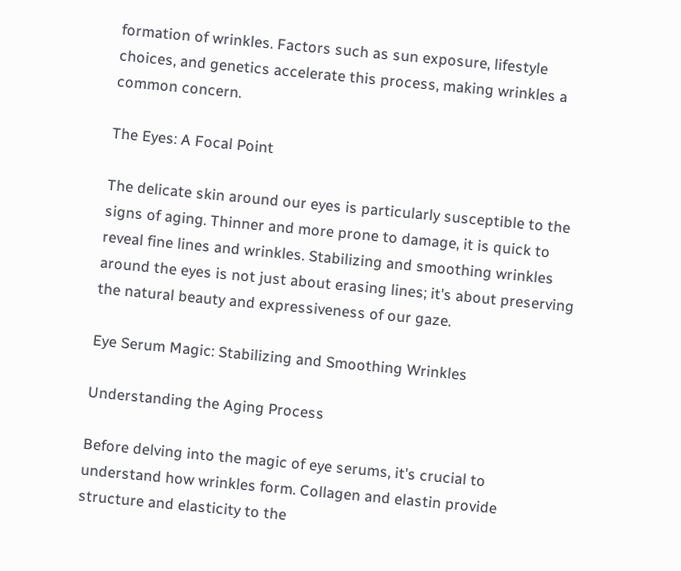formation of wrinkles. Factors such as sun exposure, lifestyle choices, and genetics accelerate this process, making wrinkles a common concern.

The Eyes: A Focal Point

The delicate skin around our eyes is particularly susceptible to the signs of aging. Thinner and more prone to damage, it is quick to reveal fine lines and wrinkles. Stabilizing and smoothing wrinkles around the eyes is not just about erasing lines; it's about preserving the natural beauty and expressiveness of our gaze.

Eye Serum Magic: Stabilizing and Smoothing Wrinkles

Understanding the Aging Process

Before delving into the magic of eye serums, it's crucial to understand how wrinkles form. Collagen and elastin provide structure and elasticity to the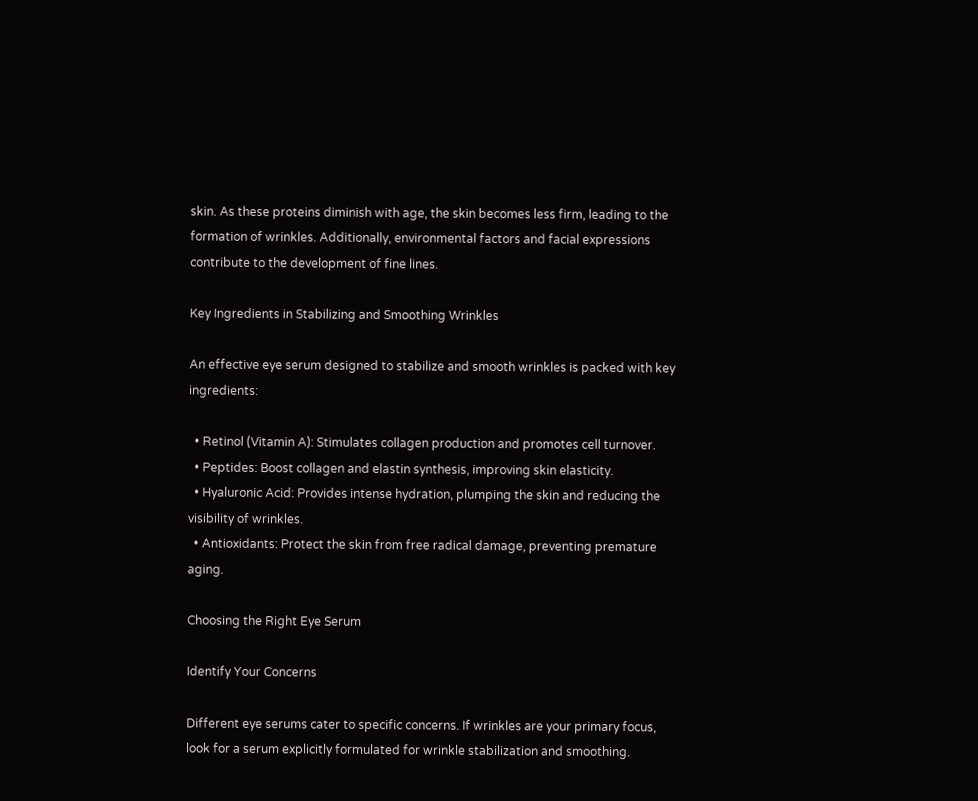skin. As these proteins diminish with age, the skin becomes less firm, leading to the formation of wrinkles. Additionally, environmental factors and facial expressions contribute to the development of fine lines.

Key Ingredients in Stabilizing and Smoothing Wrinkles

An effective eye serum designed to stabilize and smooth wrinkles is packed with key ingredients:

  • Retinol (Vitamin A): Stimulates collagen production and promotes cell turnover.
  • Peptides: Boost collagen and elastin synthesis, improving skin elasticity.
  • Hyaluronic Acid: Provides intense hydration, plumping the skin and reducing the visibility of wrinkles.
  • Antioxidants: Protect the skin from free radical damage, preventing premature aging.

Choosing the Right Eye Serum

Identify Your Concerns

Different eye serums cater to specific concerns. If wrinkles are your primary focus, look for a serum explicitly formulated for wrinkle stabilization and smoothing.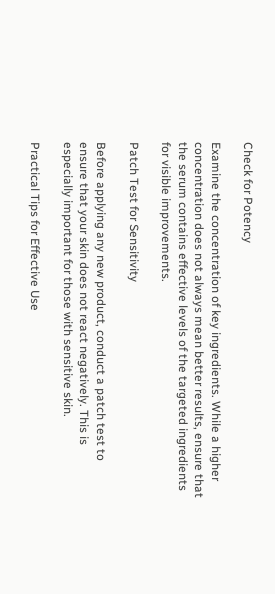Check for Potency

Examine the concentration of key ingredients. While a higher concentration does not always mean better results, ensure that the serum contains effective levels of the targeted ingredients for visible improvements.

Patch Test for Sensitivity

Before applying any new product, conduct a patch test to ensure that your skin does not react negatively. This is especially important for those with sensitive skin.

Practical Tips for Effective Use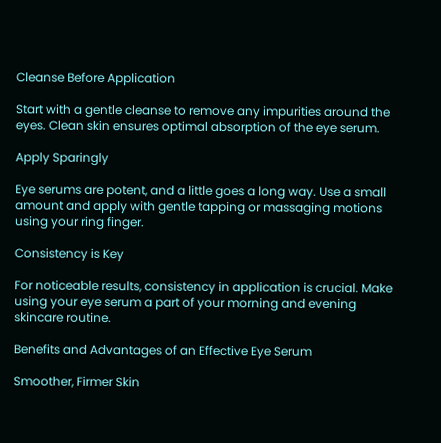Cleanse Before Application

Start with a gentle cleanse to remove any impurities around the eyes. Clean skin ensures optimal absorption of the eye serum.

Apply Sparingly

Eye serums are potent, and a little goes a long way. Use a small amount and apply with gentle tapping or massaging motions using your ring finger.

Consistency is Key

For noticeable results, consistency in application is crucial. Make using your eye serum a part of your morning and evening skincare routine.

Benefits and Advantages of an Effective Eye Serum

Smoother, Firmer Skin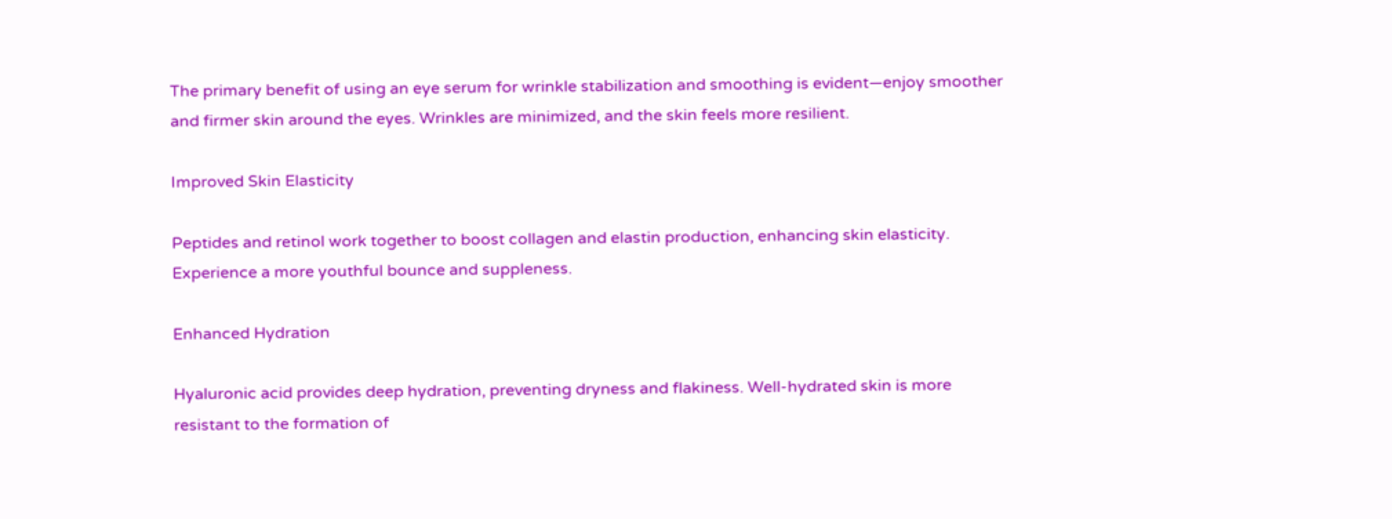The primary benefit of using an eye serum for wrinkle stabilization and smoothing is evident—enjoy smoother and firmer skin around the eyes. Wrinkles are minimized, and the skin feels more resilient.

Improved Skin Elasticity

Peptides and retinol work together to boost collagen and elastin production, enhancing skin elasticity. Experience a more youthful bounce and suppleness.

Enhanced Hydration

Hyaluronic acid provides deep hydration, preventing dryness and flakiness. Well-hydrated skin is more resistant to the formation of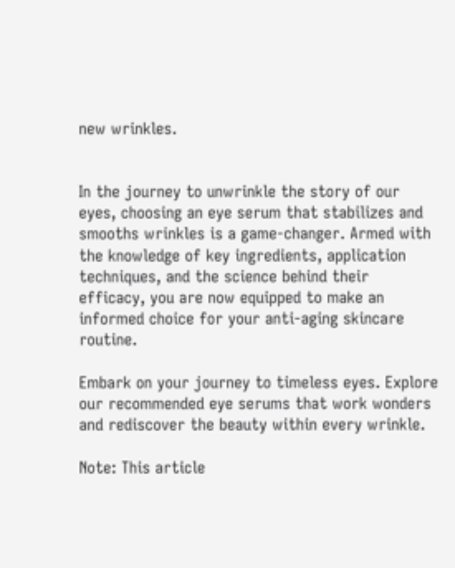new wrinkles.


In the journey to unwrinkle the story of our eyes, choosing an eye serum that stabilizes and smooths wrinkles is a game-changer. Armed with the knowledge of key ingredients, application techniques, and the science behind their efficacy, you are now equipped to make an informed choice for your anti-aging skincare routine.

Embark on your journey to timeless eyes. Explore our recommended eye serums that work wonders and rediscover the beauty within every wrinkle.

Note: This article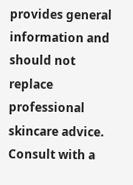provides general information and should not replace professional skincare advice. Consult with a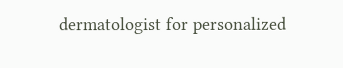dermatologist for personalized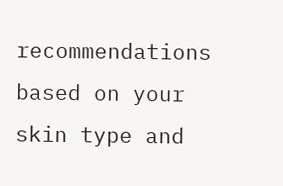recommendations based on your skin type and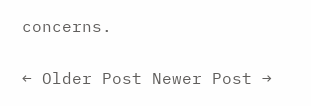concerns.


← Older Post Newer Post →